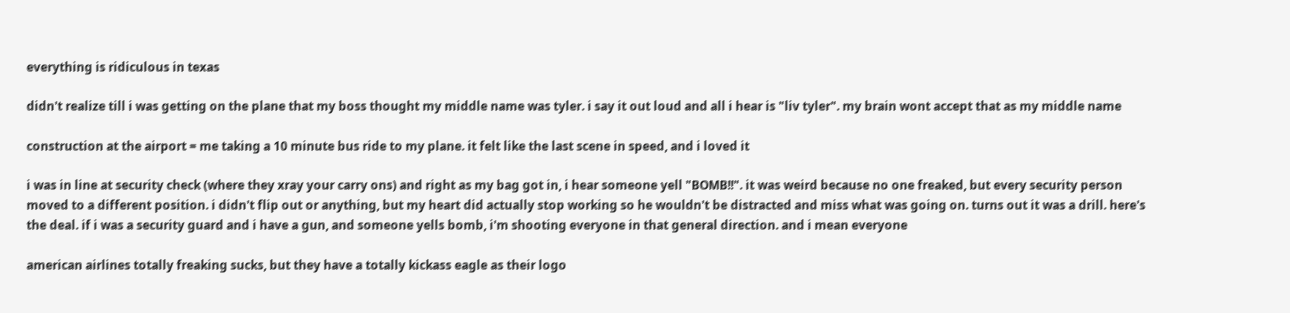everything is ridiculous in texas

didn't realize till i was getting on the plane that my boss thought my middle name was tyler. i say it out loud and all i hear is "liv tyler". my brain wont accept that as my middle name

construction at the airport = me taking a 10 minute bus ride to my plane. it felt like the last scene in speed, and i loved it

i was in line at security check (where they xray your carry ons) and right as my bag got in, i hear someone yell "BOMB!!". it was weird because no one freaked, but every security person moved to a different position. i didn't flip out or anything, but my heart did actually stop working so he wouldn't be distracted and miss what was going on. turns out it was a drill. here's the deal. if i was a security guard and i have a gun, and someone yells bomb, i'm shooting everyone in that general direction. and i mean everyone

american airlines totally freaking sucks, but they have a totally kickass eagle as their logo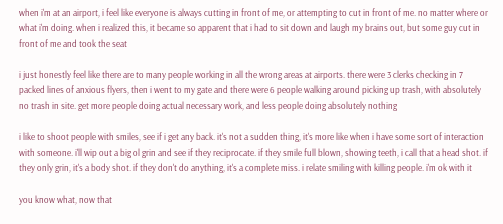when i'm at an airport, i feel like everyone is always cutting in front of me, or attempting to cut in front of me. no matter where or what i'm doing. when i realized this, it became so apparent that i had to sit down and laugh my brains out, but some guy cut in front of me and took the seat

i just honestly feel like there are to many people working in all the wrong areas at airports. there were 3 clerks checking in 7 packed lines of anxious flyers, then i went to my gate and there were 6 people walking around picking up trash, with absolutely no trash in site. get more people doing actual necessary work, and less people doing absolutely nothing

i like to shoot people with smiles, see if i get any back. it's not a sudden thing, it's more like when i have some sort of interaction with someone. i'll wip out a big ol grin and see if they reciprocate. if they smile full blown, showing teeth, i call that a head shot. if they only grin, it's a body shot. if they don't do anything, it's a complete miss. i relate smiling with killing people. i'm ok with it

you know what, now that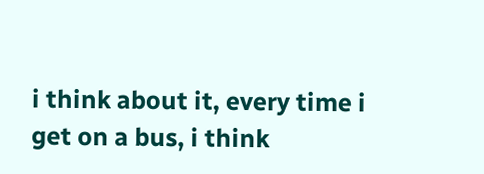i think about it, every time i get on a bus, i think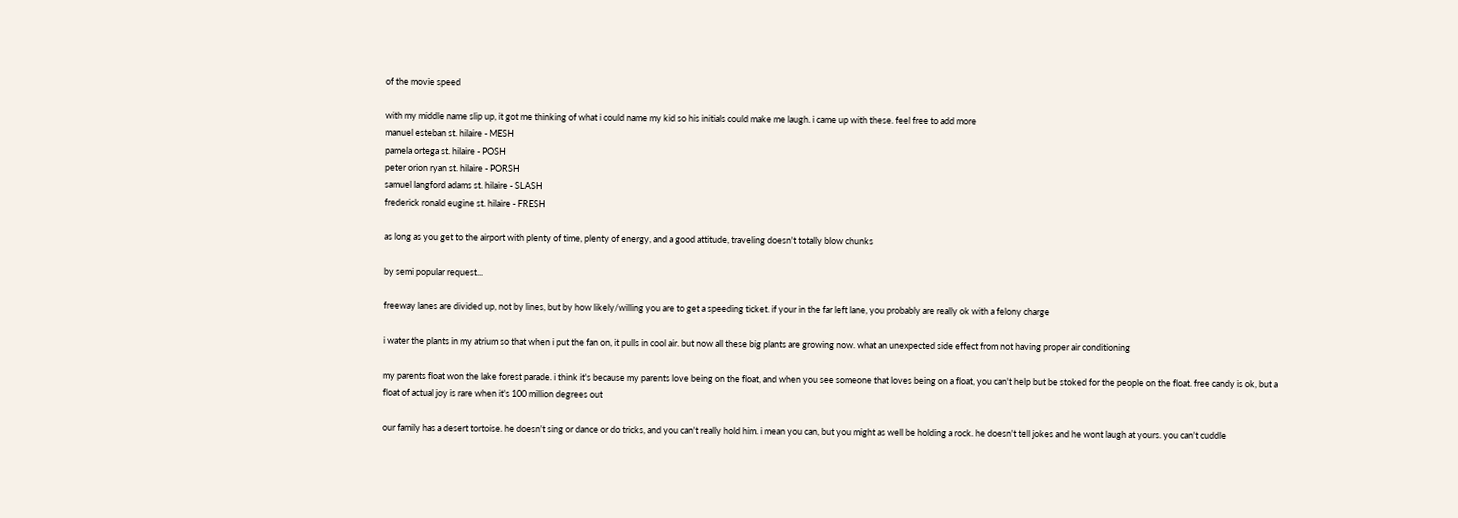of the movie speed

with my middle name slip up, it got me thinking of what i could name my kid so his initials could make me laugh. i came up with these. feel free to add more
manuel esteban st. hilaire - MESH
pamela ortega st. hilaire - POSH
peter orion ryan st. hilaire - PORSH
samuel langford adams st. hilaire - SLASH
frederick ronald eugine st. hilaire - FRESH

as long as you get to the airport with plenty of time, plenty of energy, and a good attitude, traveling doesn't totally blow chunks

by semi popular request...

freeway lanes are divided up, not by lines, but by how likely/willing you are to get a speeding ticket. if your in the far left lane, you probably are really ok with a felony charge

i water the plants in my atrium so that when i put the fan on, it pulls in cool air. but now all these big plants are growing now. what an unexpected side effect from not having proper air conditioning

my parents float won the lake forest parade. i think it's because my parents love being on the float, and when you see someone that loves being on a float, you can't help but be stoked for the people on the float. free candy is ok, but a float of actual joy is rare when it's 100 million degrees out

our family has a desert tortoise. he doesn't sing or dance or do tricks, and you can't really hold him. i mean you can, but you might as well be holding a rock. he doesn't tell jokes and he wont laugh at yours. you can't cuddle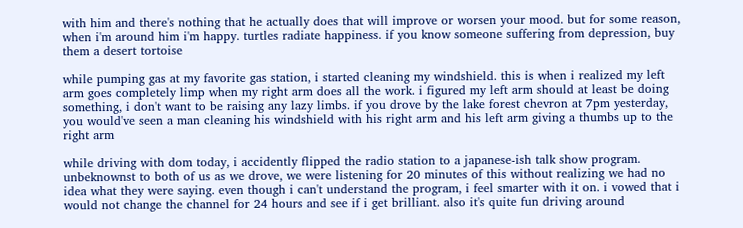with him and there's nothing that he actually does that will improve or worsen your mood. but for some reason, when i'm around him i'm happy. turtles radiate happiness. if you know someone suffering from depression, buy them a desert tortoise

while pumping gas at my favorite gas station, i started cleaning my windshield. this is when i realized my left arm goes completely limp when my right arm does all the work. i figured my left arm should at least be doing something, i don't want to be raising any lazy limbs. if you drove by the lake forest chevron at 7pm yesterday, you would've seen a man cleaning his windshield with his right arm and his left arm giving a thumbs up to the right arm

while driving with dom today, i accidently flipped the radio station to a japanese-ish talk show program. unbeknownst to both of us as we drove, we were listening for 20 minutes of this without realizing we had no idea what they were saying. even though i can't understand the program, i feel smarter with it on. i vowed that i would not change the channel for 24 hours and see if i get brilliant. also it's quite fun driving around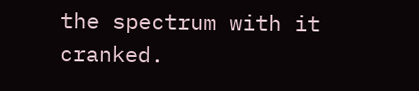the spectrum with it cranked.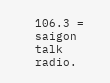106.3 = saigon talk radio.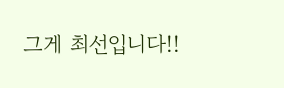그게 최선입니다!!